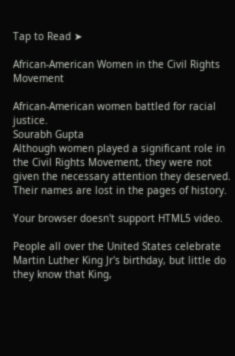Tap to Read ➤

African-American Women in the Civil Rights Movement

African-American women battled for racial justice.
Sourabh Gupta
Although women played a significant role in the Civil Rights Movement, they were not given the necessary attention they deserved. Their names are lost in the pages of history.

Your browser doesn't support HTML5 video.

People all over the United States celebrate Martin Luther King Jr's birthday, but little do they know that King,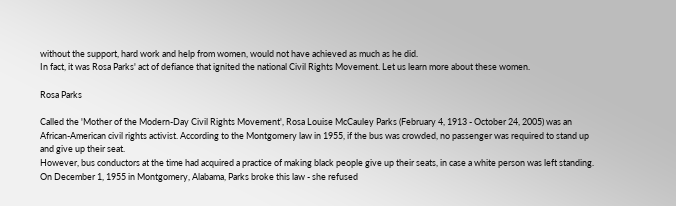without the support, hard work and help from women, would not have achieved as much as he did.
In fact, it was Rosa Parks' act of defiance that ignited the national Civil Rights Movement. Let us learn more about these women.

Rosa Parks

Called the 'Mother of the Modern-Day Civil Rights Movement', Rosa Louise McCauley Parks (February 4, 1913 - October 24, 2005) was an African-American civil rights activist. According to the Montgomery law in 1955, if the bus was crowded, no passenger was required to stand up and give up their seat.
However, bus conductors at the time had acquired a practice of making black people give up their seats, in case a white person was left standing. On December 1, 1955 in Montgomery, Alabama, Parks broke this law - she refused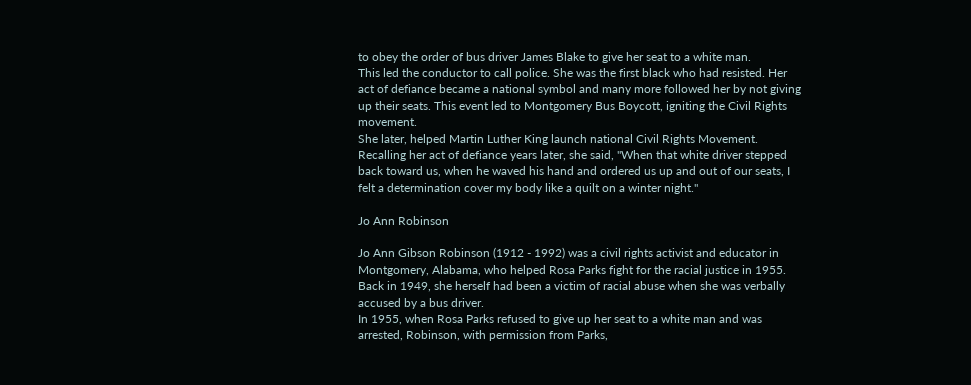to obey the order of bus driver James Blake to give her seat to a white man.
This led the conductor to call police. She was the first black who had resisted. Her act of defiance became a national symbol and many more followed her by not giving up their seats. This event led to Montgomery Bus Boycott, igniting the Civil Rights movement.
She later, helped Martin Luther King launch national Civil Rights Movement. Recalling her act of defiance years later, she said, "When that white driver stepped back toward us, when he waved his hand and ordered us up and out of our seats, I felt a determination cover my body like a quilt on a winter night."

Jo Ann Robinson

Jo Ann Gibson Robinson (1912 - 1992) was a civil rights activist and educator in Montgomery, Alabama, who helped Rosa Parks fight for the racial justice in 1955. Back in 1949, she herself had been a victim of racial abuse when she was verbally accused by a bus driver.
In 1955, when Rosa Parks refused to give up her seat to a white man and was arrested, Robinson, with permission from Parks,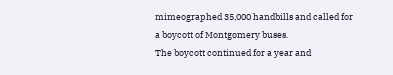mimeographed 35,000 handbills and called for a boycott of Montgomery buses.
The boycott continued for a year and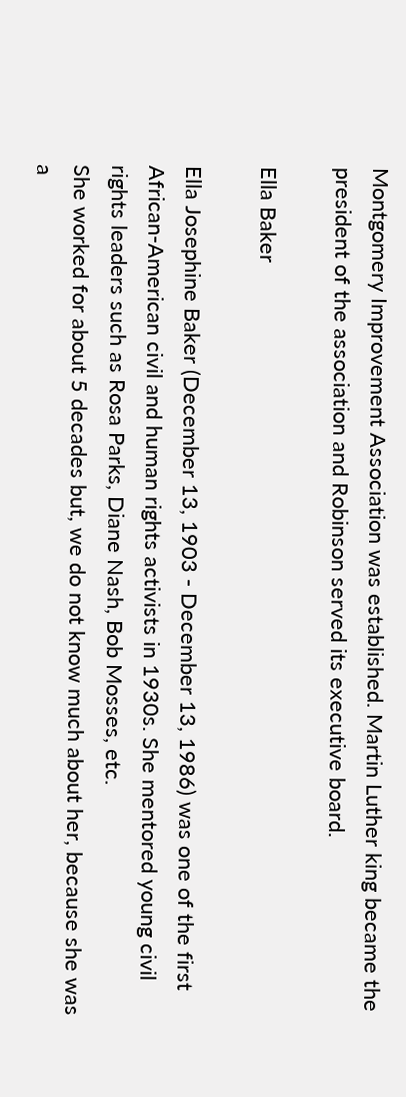Montgomery Improvement Association was established. Martin Luther king became the president of the association and Robinson served its executive board.

Ella Baker

Ella Josephine Baker (December 13, 1903 - December 13, 1986) was one of the first African-American civil and human rights activists in 1930s. She mentored young civil rights leaders such as Rosa Parks, Diane Nash, Bob Mosses, etc.
She worked for about 5 decades but, we do not know much about her, because she was a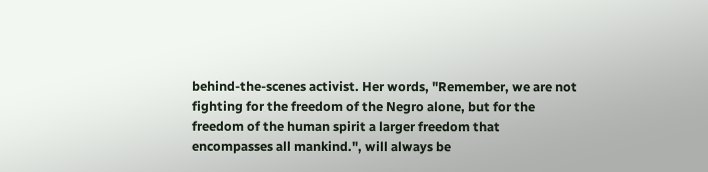behind-the-scenes activist. Her words, "Remember, we are not fighting for the freedom of the Negro alone, but for the freedom of the human spirit a larger freedom that encompasses all mankind.", will always be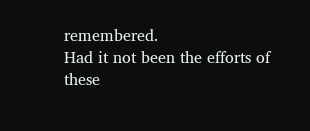remembered.
Had it not been the efforts of these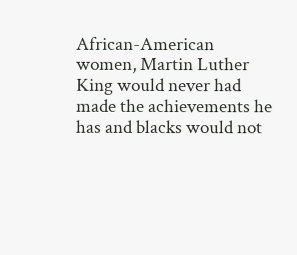African-American women, Martin Luther King would never had made the achievements he has and blacks would not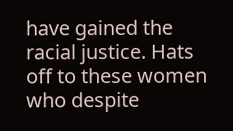have gained the racial justice. Hats off to these women who despite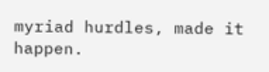myriad hurdles, made it happen.